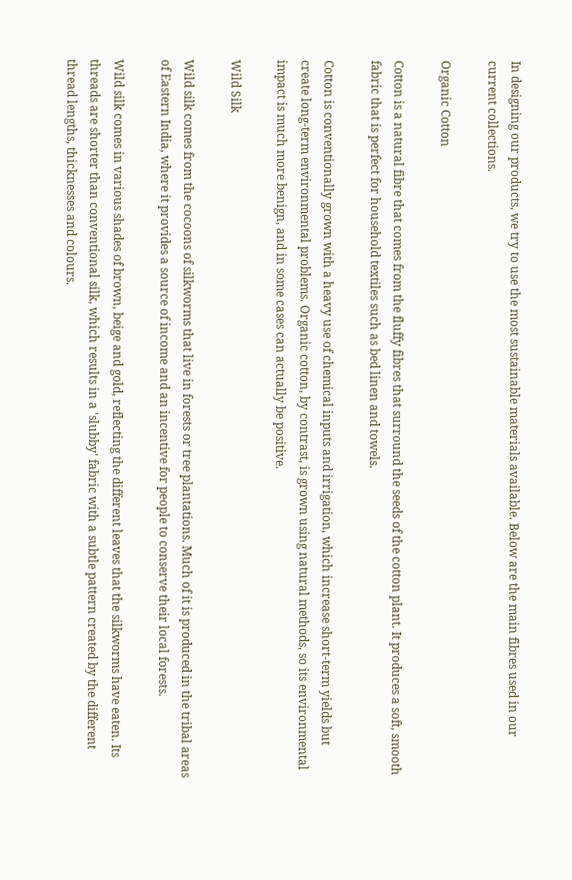In designing our products, we try to use the most sustainable materials available. Below are the main fibres used in our current collections.

Organic Cotton

Cotton is a natural fibre that comes from the fluffy fibres that surround the seeds of the cotton plant. It produces a soft, smooth fabric that is perfect for household textiles such as bed linen and towels.

Cotton is conventionally grown with a heavy use of chemical inputs and irrigation, which increase short-term yields but create long-term environmental problems. Organic cotton, by contrast, is grown using natural methods, so its environmental impact is much more benign, and in some cases can actually be positive.

Wild Silk

Wild silk comes from the cocoons of silkworms that live in forests or tree plantations. Much of it is produced in the tribal areas of Eastern India, where it provides a source of income and an incentive for people to conserve their local forests.

Wild silk comes in various shades of brown, beige and gold, reflecting the different leaves that the silkworms have eaten. Its threads are shorter than conventional silk, which results in a 'slubby' fabric with a subtle pattern created by the different thread lengths, thicknesses and colours.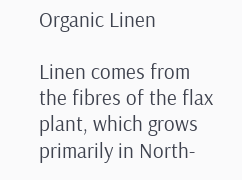Organic Linen

Linen comes from the fibres of the flax plant, which grows primarily in North-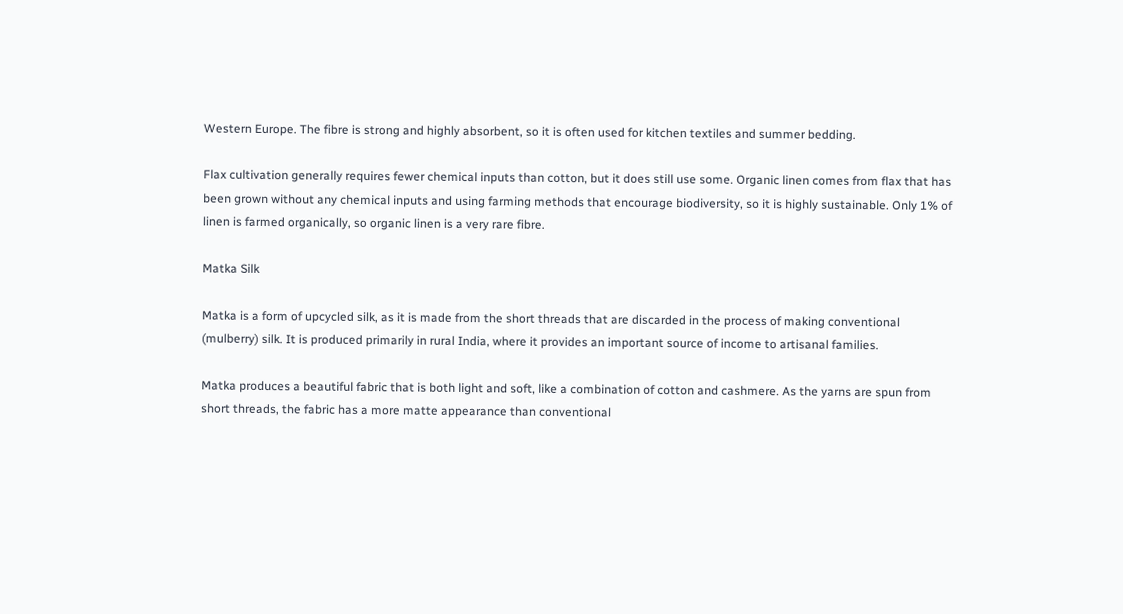Western Europe. The fibre is strong and highly absorbent, so it is often used for kitchen textiles and summer bedding.

Flax cultivation generally requires fewer chemical inputs than cotton, but it does still use some. Organic linen comes from flax that has been grown without any chemical inputs and using farming methods that encourage biodiversity, so it is highly sustainable. Only 1% of linen is farmed organically, so organic linen is a very rare fibre.

Matka Silk

Matka is a form of upcycled silk, as it is made from the short threads that are discarded in the process of making conventional (mulberry) silk. It is produced primarily in rural India, where it provides an important source of income to artisanal families.

Matka produces a beautiful fabric that is both light and soft, like a combination of cotton and cashmere. As the yarns are spun from short threads, the fabric has a more matte appearance than conventional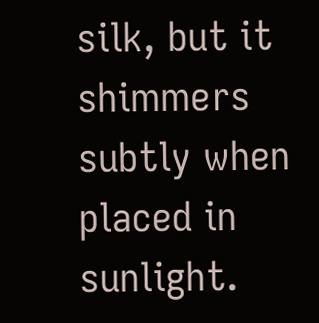silk, but it shimmers subtly when placed in sunlight.